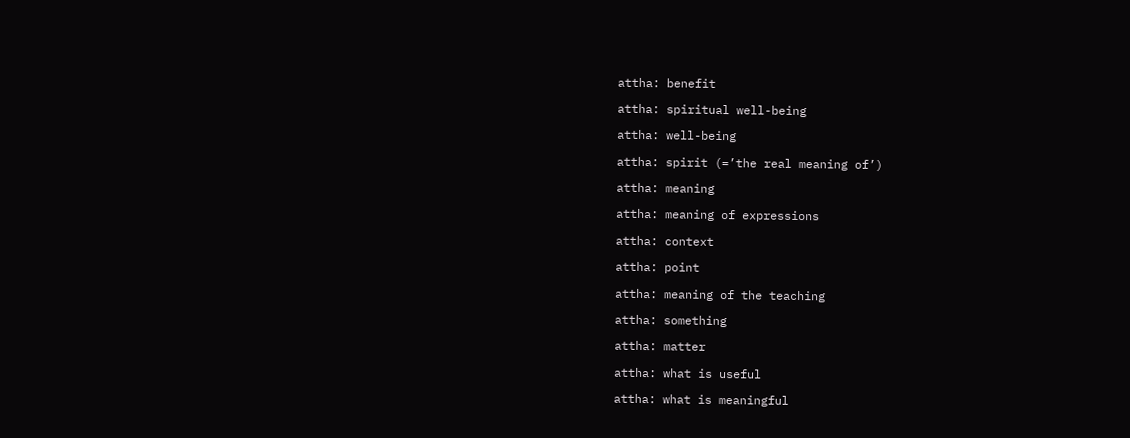attha: benefit

attha: spiritual well-being

attha: well-being

attha: spirit (=’the real meaning of’)

attha: meaning

attha: meaning of expressions

attha: context

attha: point

attha: meaning of the teaching

attha: something

attha: matter

attha: what is useful

attha: what is meaningful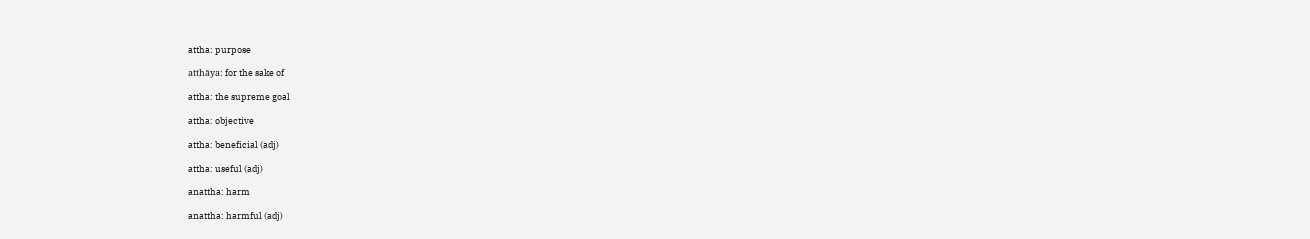attha: purpose

atthāya: for the sake of

attha: the supreme goal

attha: objective

attha: beneficial (adj)

attha: useful (adj)

anattha: harm

anattha: harmful (adj)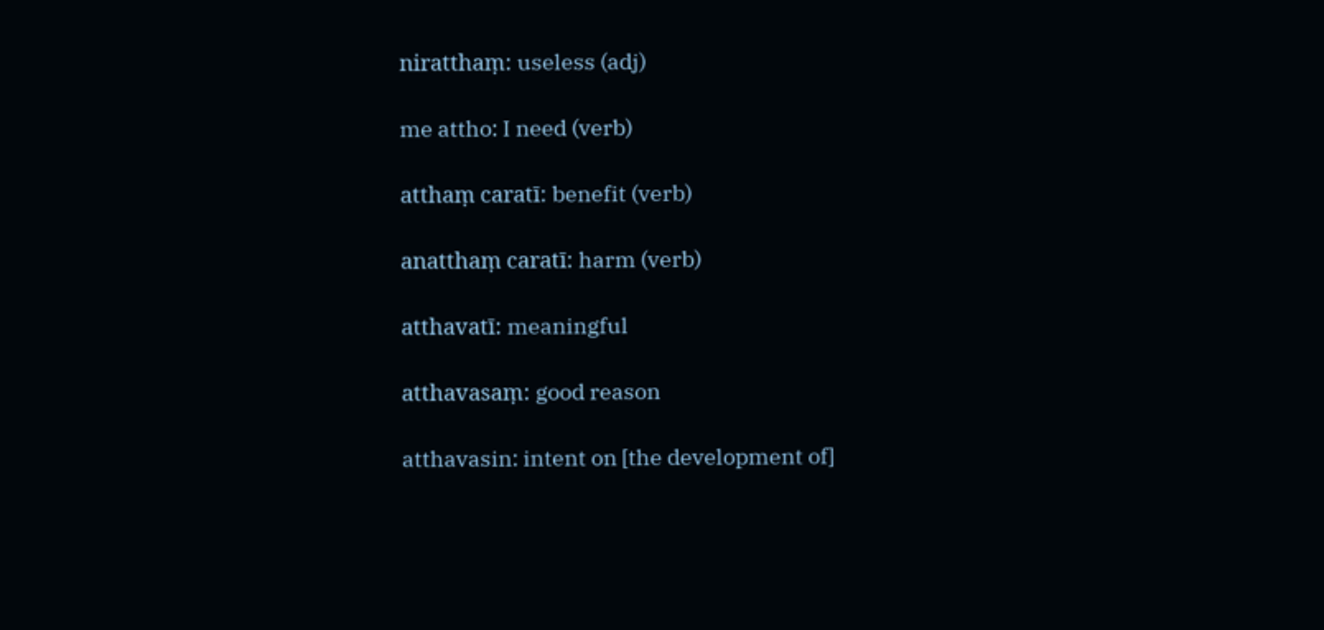niratthaṃ: useless (adj)

me attho: I need (verb)

atthaṃ caratī: benefit (verb)

anatthaṃ caratī: harm (verb)

atthavatī: meaningful

atthavasaṃ: good reason

atthavasin: intent on [the development of]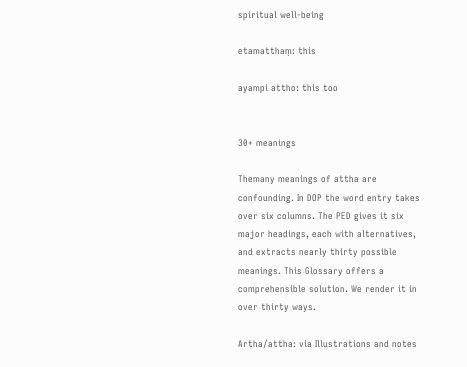spiritual well-being

etamatthaṃ: this

ayampi attho: this too


30+ meanings

Themany meanings of attha are confounding. In DOP the word entry takes over six columns. The PED gives it six major headings, each with alternatives, and extracts nearly thirty possible meanings. This Glossary offers a comprehensible solution. We render it in over thirty ways.

Artha/attha: via Illustrations and notes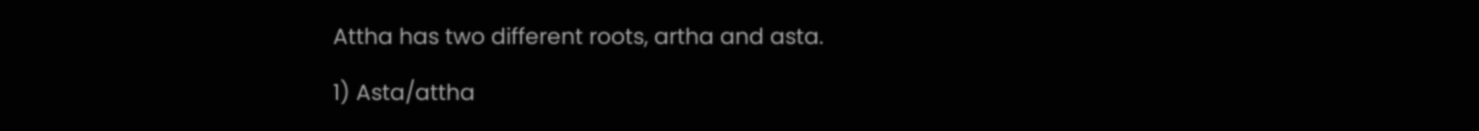Attha has two different roots, artha and asta.

1) Asta/attha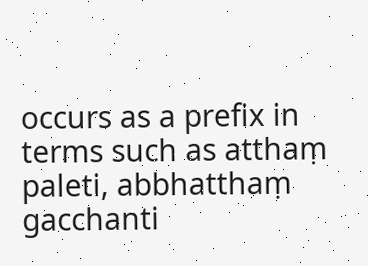occurs as a prefix in terms such as atthaṃ paleti, abbhatthaṃ gacchanti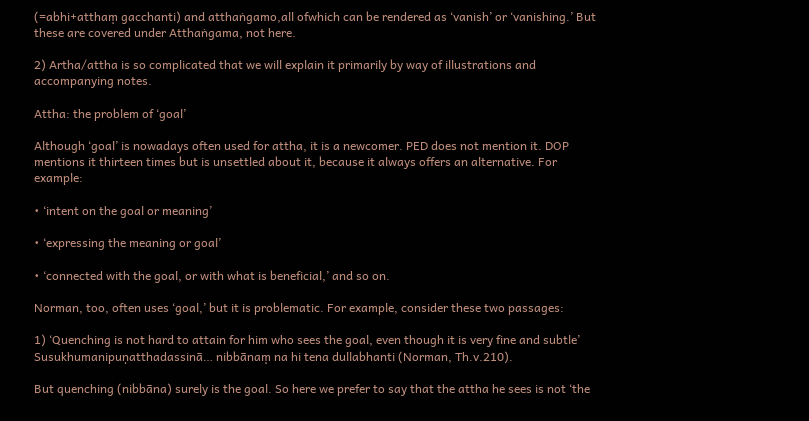(=abhi+atthaṃ gacchanti) and atthaṅgamo,all ofwhich can be rendered as ‘vanish’ or ‘vanishing.’ But these are covered under Atthaṅgama, not here.

2) Artha/attha is so complicated that we will explain it primarily by way of illustrations and accompanying notes.

Attha: the problem of ‘goal’

Although ‘goal’ is nowadays often used for attha, it is a newcomer. PED does not mention it. DOP mentions it thirteen times but is unsettled about it, because it always offers an alternative. For example:

• ‘intent on the goal or meaning’

• ‘expressing the meaning or goal’

• ‘connected with the goal, or with what is beneficial,’ and so on.

Norman, too, often uses ‘goal,’ but it is problematic. For example, consider these two passages:

1) ‘Quenching is not hard to attain for him who sees the goal, even though it is very fine and subtle’
Susukhumanipuṇatthadassinā… nibbānaṃ na hi tena dullabhanti (Norman, Th.v.210).

But quenching (nibbāna) surely is the goal. So here we prefer to say that the attha he sees is not ‘the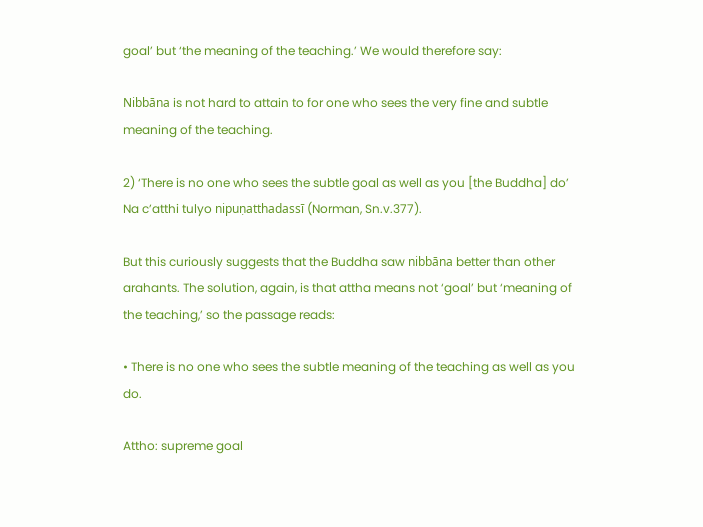goal’ but ‘the meaning of the teaching.’ We would therefore say:

Nibbāna is not hard to attain to for one who sees the very fine and subtle meaning of the teaching.

2) ‘There is no one who sees the subtle goal as well as you [the Buddha] do’
Na c’atthi tulyo nipuṇatthadassī (Norman, Sn.v.377).

But this curiously suggests that the Buddha saw nibbāna better than other arahants. The solution, again, is that attha means not ‘goal’ but ‘meaning of the teaching,’ so the passage reads:

• There is no one who sees the subtle meaning of the teaching as well as you do.

Attho: supreme goal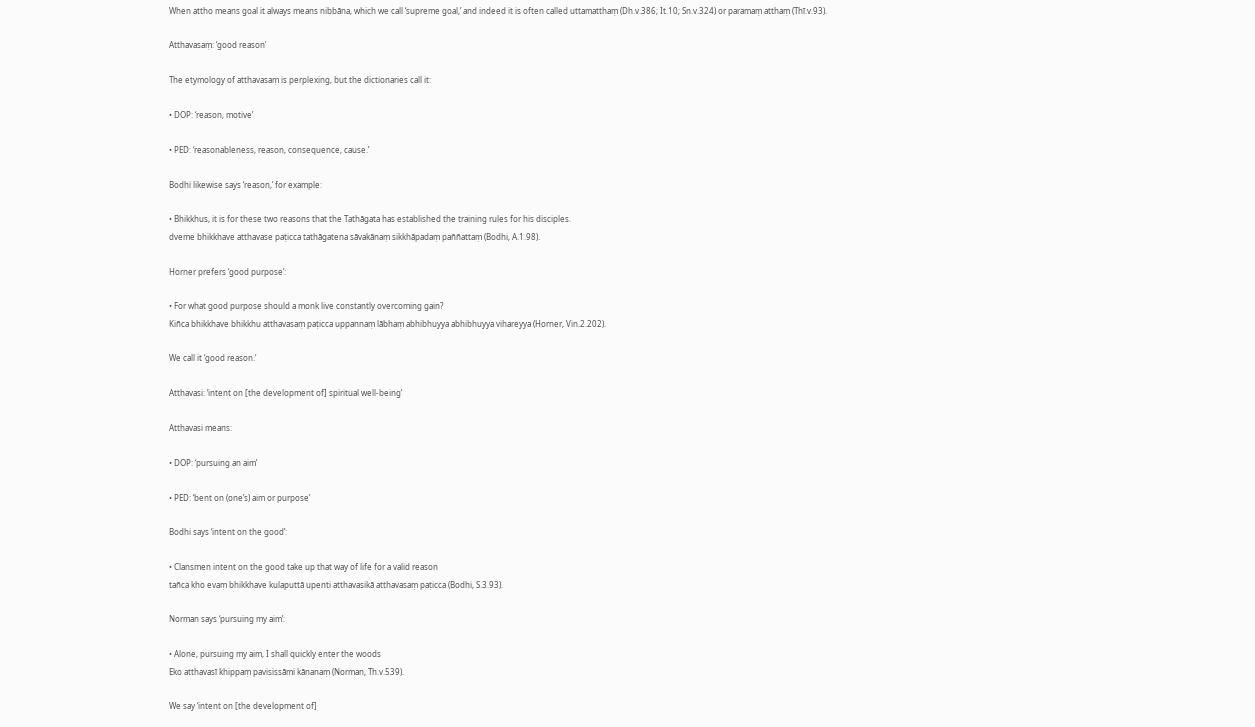When attho means goal it always means nibbāna, which we call ‘supreme goal,’ and indeed it is often called uttamatthaṃ (Dh.v.386; It.10; Sn.v.324) or paramaṃ atthaṃ (Thī.v.93).

Atthavasaṃ: ‘good reason’

The etymology of atthavasaṃ is perplexing, but the dictionaries call it:

• DOP: ‘reason, motive’

• PED: ‘reasonableness, reason, consequence, cause.’

Bodhi likewise says ‘reason,’ for example:

• Bhikkhus, it is for these two reasons that the Tathāgata has established the training rules for his disciples.
dveme bhikkhave atthavase paṭicca tathāgatena sāvakānaṃ sikkhāpadaṃ paññattaṃ (Bodhi, A.1.98).

Horner prefers ‘good purpose’:

• For what good purpose should a monk live constantly overcoming gain?
Kiñca bhikkhave bhikkhu atthavasaṃ paṭicca uppannaṃ lābhaṃ abhibhuyya abhibhuyya vihareyya (Horner, Vin.2.202).

We call it ‘good reason.’

Atthavasi: ‘intent on [the development of] spiritual well-being’

Atthavasi means:

• DOP: ‘pursuing an aim’

• PED: ‘bent on (one’s) aim or purpose’

Bodhi says ‘intent on the good’:

• Clansmen intent on the good take up that way of life for a valid reason
tañca kho evaṃ bhikkhave kulaputtā upenti atthavasikā atthavasaṃ paṭicca (Bodhi, S.3.93).

Norman says ‘pursuing my aim’:

• Alone, pursuing my aim, I shall quickly enter the woods
Eko atthavasī khippaṃ pavisissāmi kānanaṃ (Norman, Th.v.539).

We say ‘intent on [the development of]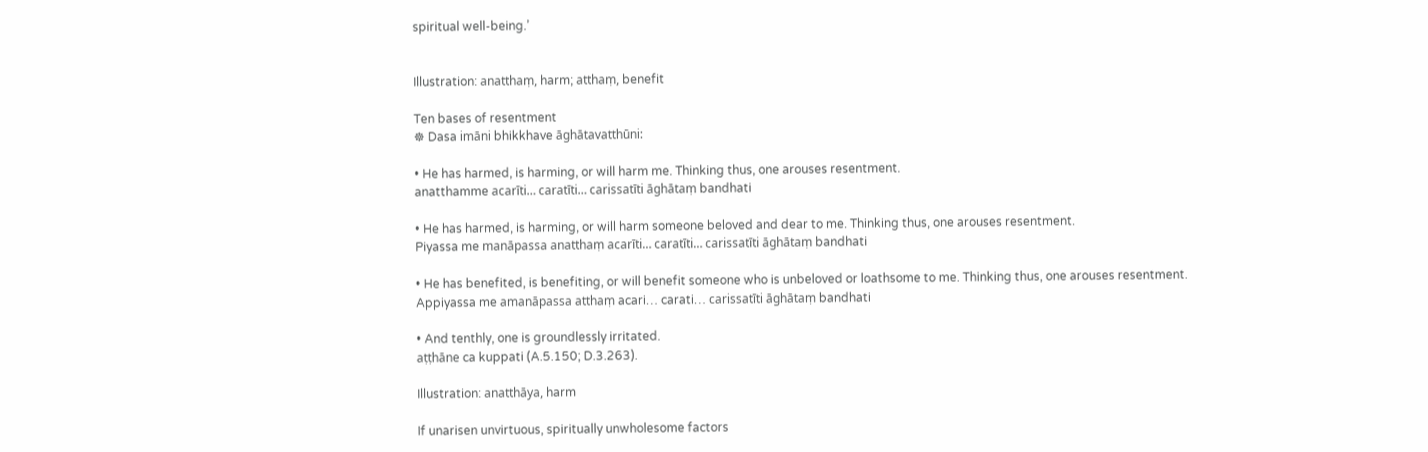spiritual well-being.’


Illustration: anatthaṃ, harm; atthaṃ, benefit

Ten bases of resentment
☸ Dasa imāni bhikkhave āghātavatthūni:

• He has harmed, is harming, or will harm me. Thinking thus, one arouses resentment.
anatthamme acarīti… caratīti… carissatīti āghātaṃ bandhati

• He has harmed, is harming, or will harm someone beloved and dear to me. Thinking thus, one arouses resentment.
Piyassa me manāpassa anatthaṃ acarīti… caratīti… carissatīti āghātaṃ bandhati

• He has benefited, is benefiting, or will benefit someone who is unbeloved or loathsome to me. Thinking thus, one arouses resentment.
Appiyassa me amanāpassa atthaṃ acari… carati… carissatīti āghātaṃ bandhati

• And tenthly, one is groundlessly irritated.
aṭṭhāne ca kuppati (A.5.150; D.3.263).

Illustration: anatthāya, harm

If unarisen unvirtuous, spiritually unwholesome factors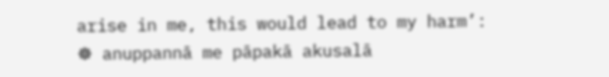arise in me, this would lead to my harm’:
☸ anuppannā me pāpakā akusalā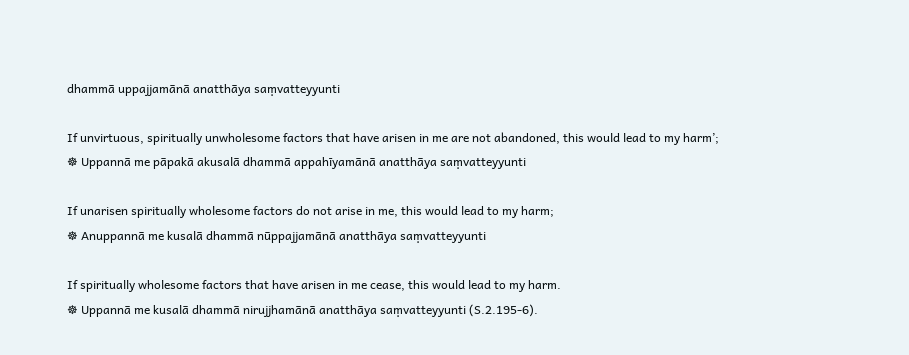dhammā uppajjamānā anatthāya saṃvatteyyunti

If unvirtuous, spiritually unwholesome factors that have arisen in me are not abandoned, this would lead to my harm’;
☸ Uppannā me pāpakā akusalā dhammā appahīyamānā anatthāya saṃvatteyyunti

If unarisen spiritually wholesome factors do not arise in me, this would lead to my harm;
☸ Anuppannā me kusalā dhammā nūppajjamānā anatthāya saṃvatteyyunti

If spiritually wholesome factors that have arisen in me cease, this would lead to my harm.
☸ Uppannā me kusalā dhammā nirujjhamānā anatthāya saṃvatteyyunti (S.2.195-6).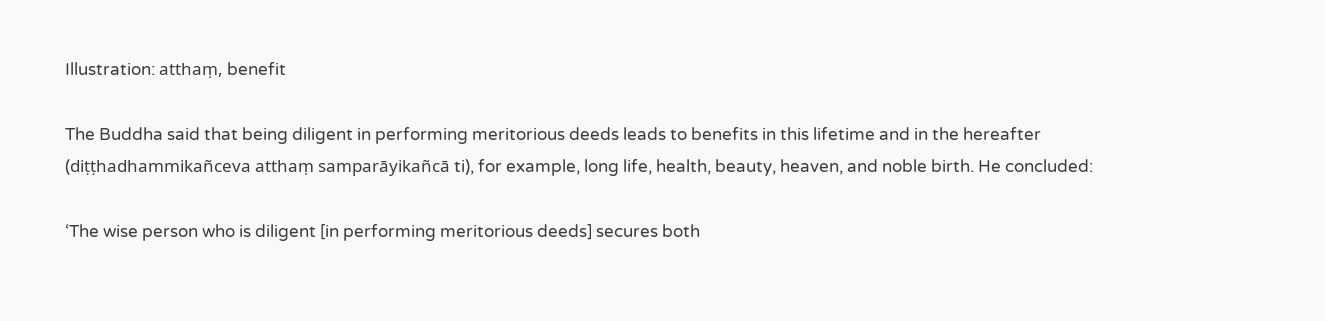Illustration: atthaṃ, benefit

The Buddha said that being diligent in performing meritorious deeds leads to benefits in this lifetime and in the hereafter (diṭṭhadhammikañceva atthaṃ samparāyikañcā ti), for example, long life, health, beauty, heaven, and noble birth. He concluded:

‘The wise person who is diligent [in performing meritorious deeds] secures both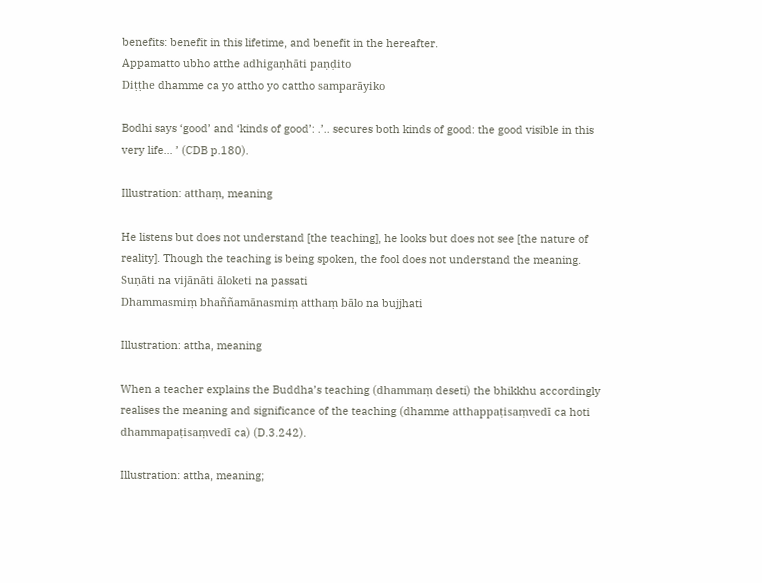benefits: benefit in this lifetime, and benefit in the hereafter.
Appamatto ubho atthe adhigaṇhāti paṇḍito
Diṭṭhe dhamme ca yo attho yo cattho samparāyiko

Bodhi says ‘good’ and ‘kinds of good’: .’.. secures both kinds of good: the good visible in this very life… ’ (CDB p.180).

Illustration: atthaṃ, meaning

He listens but does not understand [the teaching], he looks but does not see [the nature of reality]. Though the teaching is being spoken, the fool does not understand the meaning.
Suṇāti na vijānāti āloketi na passati
Dhammasmiṃ bhaññamānasmiṃ atthaṃ bālo na bujjhati

Illustration: attha, meaning

When a teacher explains the Buddha’s teaching (dhammaṃ deseti) the bhikkhu accordingly realises the meaning and significance of the teaching (dhamme atthappaṭisaṃvedī ca hoti dhammapaṭisaṃvedī ca) (D.3.242).

Illustration: attha, meaning;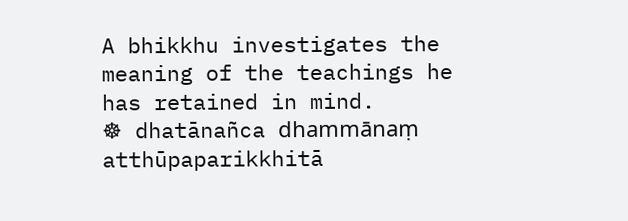A bhikkhu investigates the meaning of the teachings he has retained in mind.
☸ dhatānañca dhammānaṃ atthūpaparikkhitā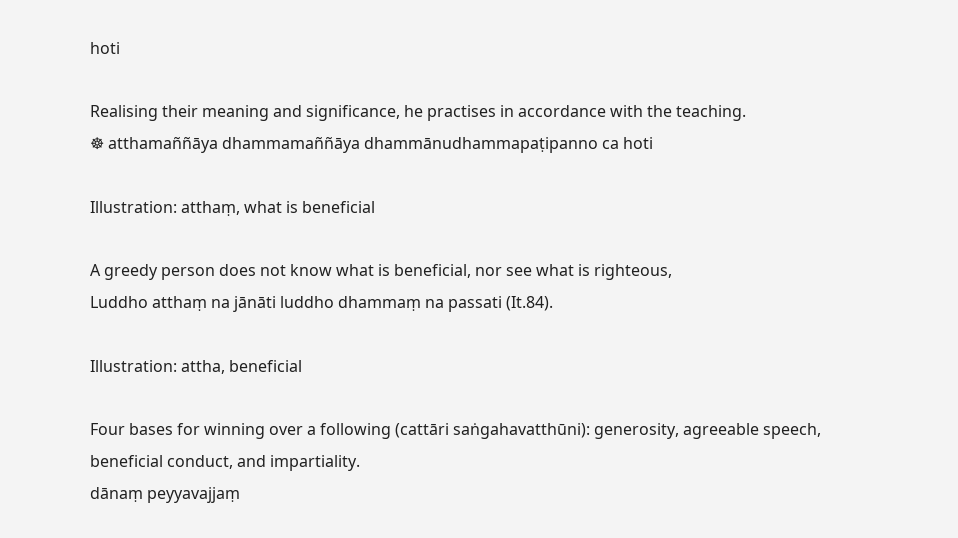hoti

Realising their meaning and significance, he practises in accordance with the teaching.
☸ atthamaññāya dhammamaññāya dhammānudhammapaṭipanno ca hoti

Illustration: atthaṃ, what is beneficial

A greedy person does not know what is beneficial, nor see what is righteous,
Luddho atthaṃ na jānāti luddho dhammaṃ na passati (It.84).

Illustration: attha, beneficial

Four bases for winning over a following (cattāri saṅgahavatthūni): generosity, agreeable speech, beneficial conduct, and impartiality.
dānaṃ peyyavajjaṃ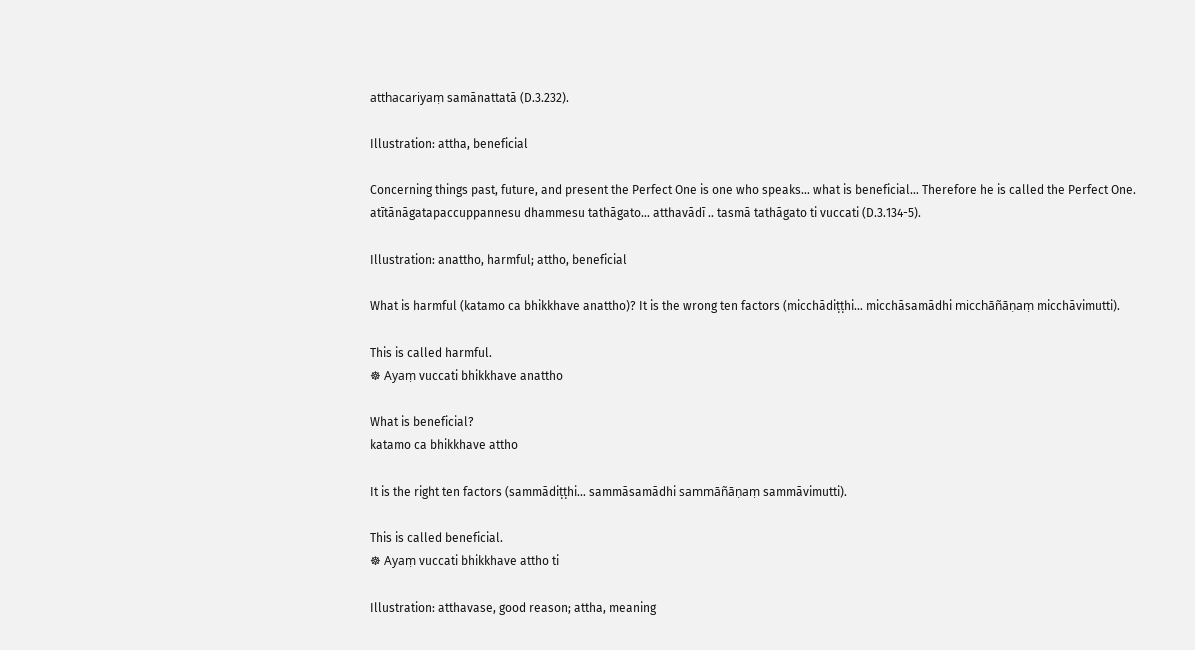atthacariyaṃ samānattatā (D.3.232).

Illustration: attha, beneficial

Concerning things past, future, and present the Perfect One is one who speaks… what is beneficial… Therefore he is called the Perfect One.
atītānāgatapaccuppannesu dhammesu tathāgato… atthavādī .. tasmā tathāgato ti vuccati (D.3.134-5).

Illustration: anattho, harmful; attho, beneficial

What is harmful (katamo ca bhikkhave anattho)? It is the wrong ten factors (micchādiṭṭhi… micchāsamādhi micchāñāṇaṃ micchāvimutti).

This is called harmful.
☸ Ayaṃ vuccati bhikkhave anattho

What is beneficial?
katamo ca bhikkhave attho

It is the right ten factors (sammādiṭṭhi… sammāsamādhi sammāñāṇaṃ sammāvimutti).

This is called beneficial.
☸ Ayaṃ vuccati bhikkhave attho ti

Illustration: atthavase, good reason; attha, meaning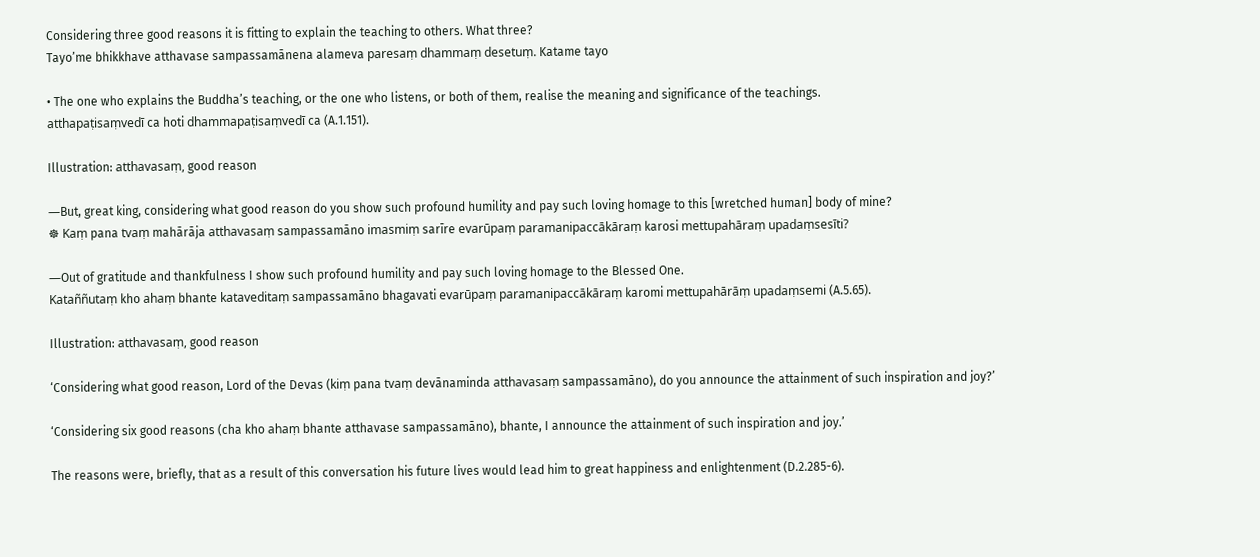Considering three good reasons it is fitting to explain the teaching to others. What three?
Tayo’me bhikkhave atthavase sampassamānena alameva paresaṃ dhammaṃ desetuṃ. Katame tayo

• The one who explains the Buddha’s teaching, or the one who listens, or both of them, realise the meaning and significance of the teachings.
atthapaṭisaṃvedī ca hoti dhammapaṭisaṃvedī ca (A.1.151).

Illustration: atthavasaṃ, good reason

―But, great king, considering what good reason do you show such profound humility and pay such loving homage to this [wretched human] body of mine?
☸ Kaṃ pana tvaṃ mahārāja atthavasaṃ sampassamāno imasmiṃ sarīre evarūpaṃ paramanipaccākāraṃ karosi mettupahāraṃ upadaṃsesīti?

―Out of gratitude and thankfulness I show such profound humility and pay such loving homage to the Blessed One.
Kataññutaṃ kho ahaṃ bhante kataveditaṃ sampassamāno bhagavati evarūpaṃ paramanipaccākāraṃ karomi mettupahārāṃ upadaṃsemi (A.5.65).

Illustration: atthavasaṃ, good reason

‘Considering what good reason, Lord of the Devas (kiṃ pana tvaṃ devānaminda atthavasaṃ sampassamāno), do you announce the attainment of such inspiration and joy?’

‘Considering six good reasons (cha kho ahaṃ bhante atthavase sampassamāno), bhante, I announce the attainment of such inspiration and joy.’

The reasons were, briefly, that as a result of this conversation his future lives would lead him to great happiness and enlightenment (D.2.285-6).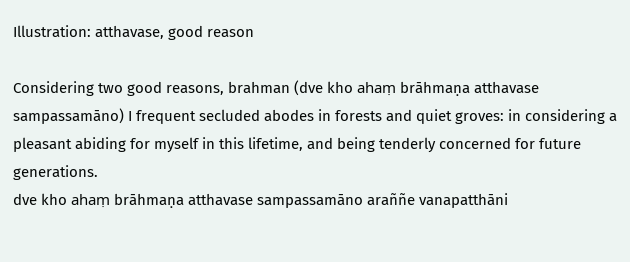Illustration: atthavase, good reason

Considering two good reasons, brahman (dve kho ahaṃ brāhmaṇa atthavase sampassamāno) I frequent secluded abodes in forests and quiet groves: in considering a pleasant abiding for myself in this lifetime, and being tenderly concerned for future generations.
dve kho ahaṃ brāhmaṇa atthavase sampassamāno araññe vanapatthāni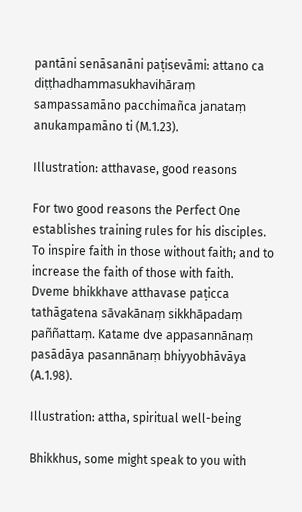pantāni senāsanāni paṭisevāmi: attano ca diṭṭhadhammasukhavihāraṃ sampassamāno pacchimañca janataṃ anukampamāno ti (M.1.23).

Illustration: atthavase, good reasons

For two good reasons the Perfect One establishes training rules for his disciples. To inspire faith in those without faith; and to increase the faith of those with faith.
Dveme bhikkhave atthavase paṭicca tathāgatena sāvakānaṃ sikkhāpadaṃ paññattaṃ. Katame dve appasannānaṃ pasādāya pasannānaṃ bhiyyobhāvāya (A.1.98).

Illustration: attha, spiritual well-being

Bhikkhus, some might speak to you with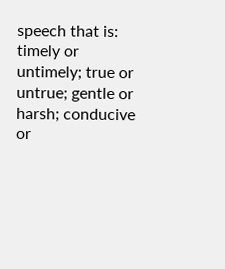speech that is: timely or untimely; true or untrue; gentle or harsh; conducive or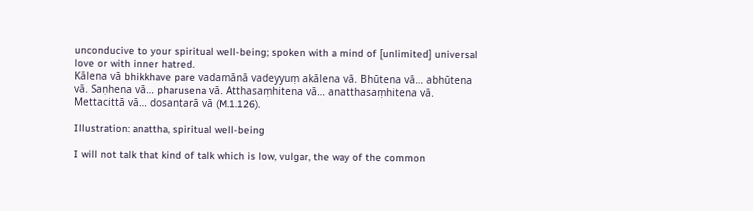unconducive to your spiritual well-being; spoken with a mind of [unlimited] universal love or with inner hatred.
Kālena vā bhikkhave pare vadamānā vadeyyuṃ akālena vā. Bhūtena vā… abhūtena vā. Saṇhena vā… pharusena vā. Atthasaṃhitena vā… anatthasaṃhitena vā. Mettacittā vā… dosantarā vā (M.1.126).

Illustration: anattha, spiritual well-being

I will not talk that kind of talk which is low, vulgar, the way of the common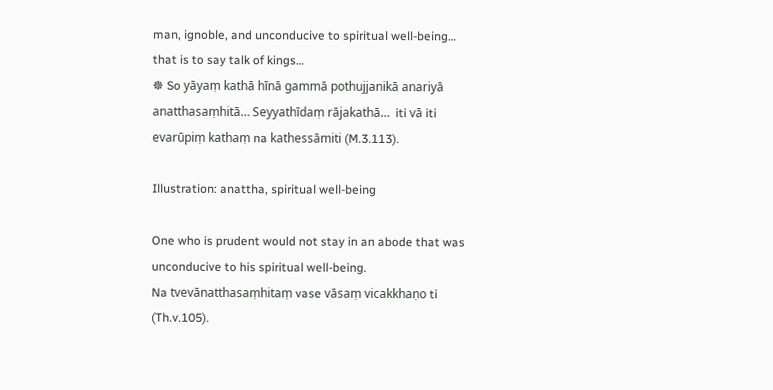man, ignoble, and unconducive to spiritual well-being… that is to say talk of kings…
☸ So yāyaṃ kathā hīnā gammā pothujjanikā anariyā anatthasaṃhitā… Seyyathīdaṃ rājakathā…  iti vā iti evarūpiṃ kathaṃ na kathessāmiti (M.3.113).

Illustration: anattha, spiritual well-being

One who is prudent would not stay in an abode that was unconducive to his spiritual well-being.
Na tvevānatthasaṃhitaṃ vase vāsaṃ vicakkhaṇo ti (Th.v.105).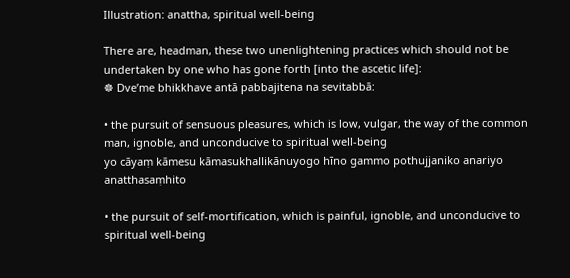Illustration: anattha, spiritual well-being

There are, headman, these two unenlightening practices which should not be undertaken by one who has gone forth [into the ascetic life]:
☸ Dve’me bhikkhave antā pabbajitena na sevitabbā:

• the pursuit of sensuous pleasures, which is low, vulgar, the way of the common man, ignoble, and unconducive to spiritual well-being
yo cāyaṃ kāmesu kāmasukhallikānuyogo hīno gammo pothujjaniko anariyo anatthasaṃhito

• the pursuit of self-mortification, which is painful, ignoble, and unconducive to spiritual well-being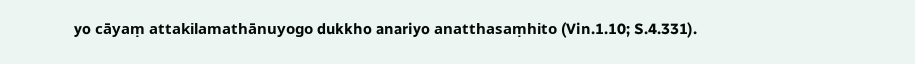yo cāyaṃ attakilamathānuyogo dukkho anariyo anatthasaṃhito (Vin.1.10; S.4.331).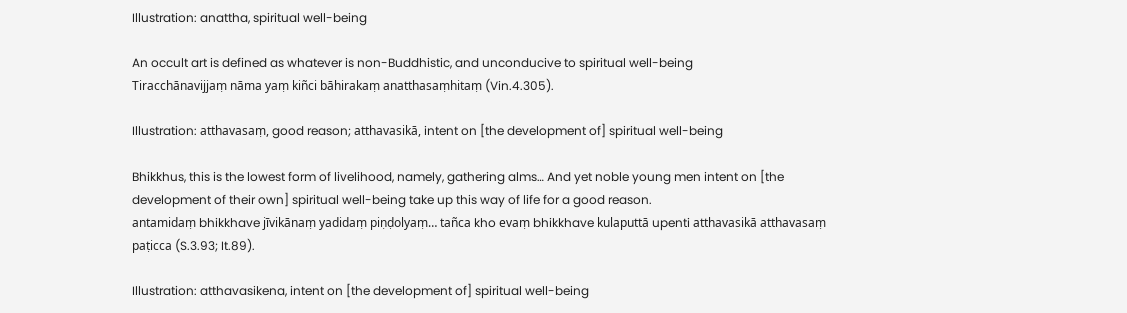Illustration: anattha, spiritual well-being

An occult art is defined as whatever is non-Buddhistic, and unconducive to spiritual well-being
Tiracchānavijjaṃ nāma yaṃ kiñci bāhirakaṃ anatthasaṃhitaṃ (Vin.4.305).

Illustration: atthavasaṃ, good reason; atthavasikā, intent on [the development of] spiritual well-being

Bhikkhus, this is the lowest form of livelihood, namely, gathering alms… And yet noble young men intent on [the development of their own] spiritual well-being take up this way of life for a good reason.
antamidaṃ bhikkhave jīvikānaṃ yadidaṃ piṇḍolyaṃ… tañca kho evaṃ bhikkhave kulaputtā upenti atthavasikā atthavasaṃ paṭicca (S.3.93; It.89).

Illustration: atthavasikena, intent on [the development of] spiritual well-being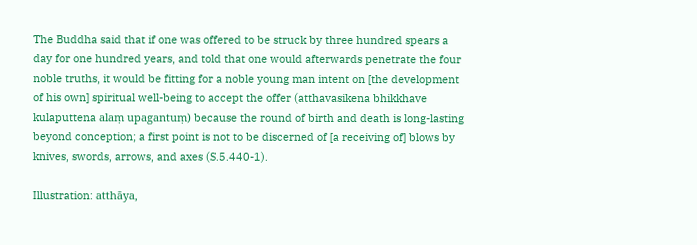The Buddha said that if one was offered to be struck by three hundred spears a day for one hundred years, and told that one would afterwards penetrate the four noble truths, it would be fitting for a noble young man intent on [the development of his own] spiritual well-being to accept the offer (atthavasikena bhikkhave kulaputtena alaṃ upagantuṃ) because the round of birth and death is long-lasting beyond conception; a first point is not to be discerned of [a receiving of] blows by knives, swords, arrows, and axes (S.5.440-1).

Illustration: atthāya,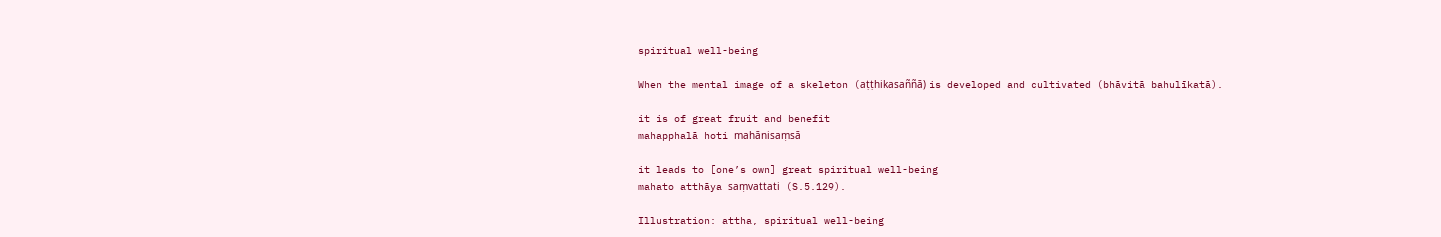spiritual well-being

When the mental image of a skeleton (aṭṭhikasaññā) is developed and cultivated (bhāvitā bahulīkatā).

it is of great fruit and benefit
mahapphalā hoti mahānisaṃsā

it leads to [one’s own] great spiritual well-being
mahato atthāya saṃvattati (S.5.129).

Illustration: attha, spiritual well-being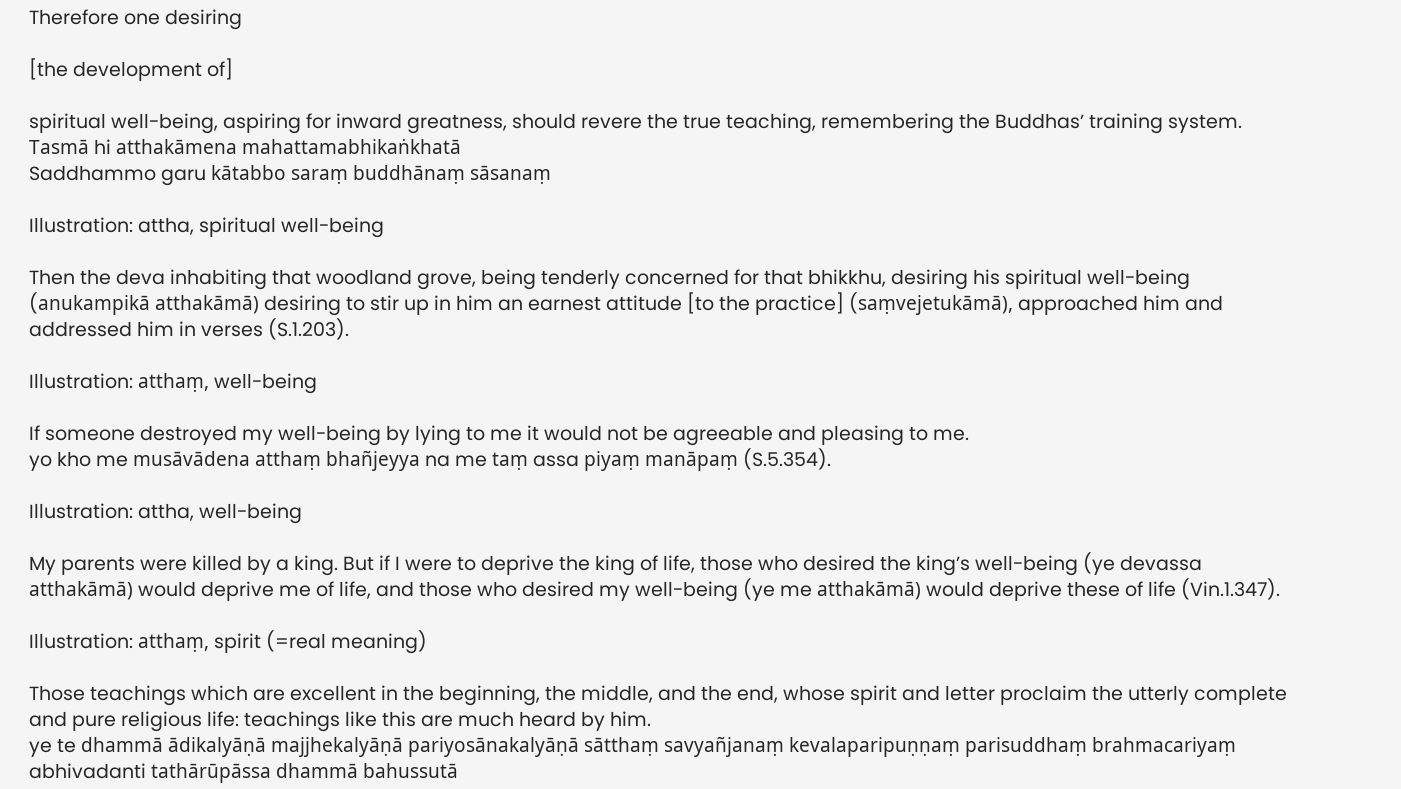Therefore one desiring

[the development of]

spiritual well-being, aspiring for inward greatness, should revere the true teaching, remembering the Buddhas’ training system.
Tasmā hi atthakāmena mahattamabhikaṅkhatā
Saddhammo garu kātabbo saraṃ buddhānaṃ sāsanaṃ

Illustration: attha, spiritual well-being

Then the deva inhabiting that woodland grove, being tenderly concerned for that bhikkhu, desiring his spiritual well-being (anukampikā atthakāmā) desiring to stir up in him an earnest attitude [to the practice] (saṃvejetukāmā), approached him and addressed him in verses (S.1.203).

Illustration: atthaṃ, well-being

If someone destroyed my well-being by lying to me it would not be agreeable and pleasing to me.
yo kho me musāvādena atthaṃ bhañjeyya na me taṃ assa piyaṃ manāpaṃ (S.5.354).

Illustration: attha, well-being

My parents were killed by a king. But if I were to deprive the king of life, those who desired the king’s well-being (ye devassa atthakāmā) would deprive me of life, and those who desired my well-being (ye me atthakāmā) would deprive these of life (Vin.1.347).

Illustration: atthaṃ, spirit (=real meaning)

Those teachings which are excellent in the beginning, the middle, and the end, whose spirit and letter proclaim the utterly complete and pure religious life: teachings like this are much heard by him.
ye te dhammā ādikalyāṇā majjhekalyāṇā pariyosānakalyāṇā sātthaṃ savyañjanaṃ kevalaparipuṇṇaṃ parisuddhaṃ brahmacariyaṃ abhivadanti tathārūpāssa dhammā bahussutā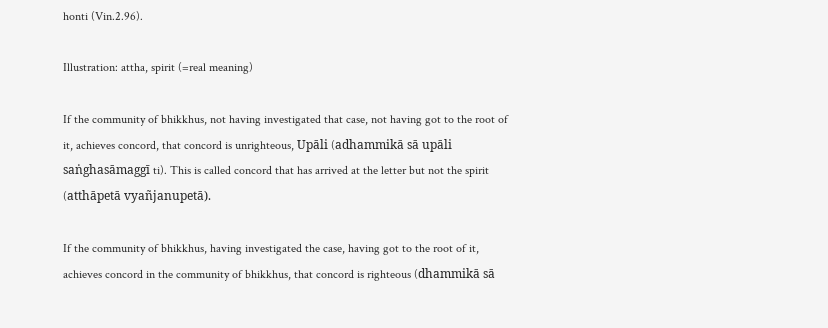honti (Vin.2.96).

Illustration: attha, spirit (=real meaning)

If the community of bhikkhus, not having investigated that case, not having got to the root of it, achieves concord, that concord is unrighteous, Upāli (adhammikā sā upāli saṅghasāmaggī ti). This is called concord that has arrived at the letter but not the spirit (atthāpetā vyañjanupetā).

If the community of bhikkhus, having investigated the case, having got to the root of it, achieves concord in the community of bhikkhus, that concord is righteous (dhammikā sā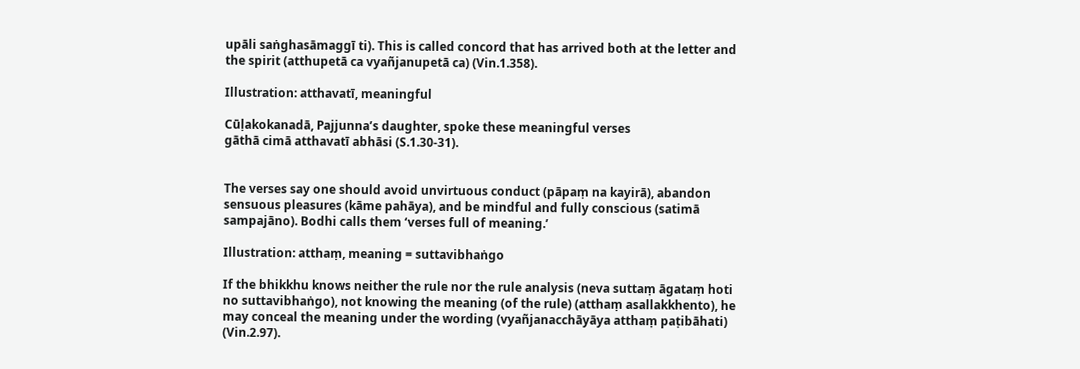upāli saṅghasāmaggī ti). This is called concord that has arrived both at the letter and the spirit (atthupetā ca vyañjanupetā ca) (Vin.1.358).

Illustration: atthavatī, meaningful

Cūḷakokanadā, Pajjunna’s daughter, spoke these meaningful verses
gāthā cimā atthavatī abhāsi (S.1.30-31).


The verses say one should avoid unvirtuous conduct (pāpaṃ na kayirā), abandon sensuous pleasures (kāme pahāya), and be mindful and fully conscious (satimā sampajāno). Bodhi calls them ‘verses full of meaning.’

Illustration: atthaṃ, meaning = suttavibhaṅgo

If the bhikkhu knows neither the rule nor the rule analysis (neva suttaṃ āgataṃ hoti no suttavibhaṅgo), not knowing the meaning (of the rule) (atthaṃ asallakkhento), he may conceal the meaning under the wording (vyañjanacchāyāya atthaṃ paṭibāhati) (Vin.2.97).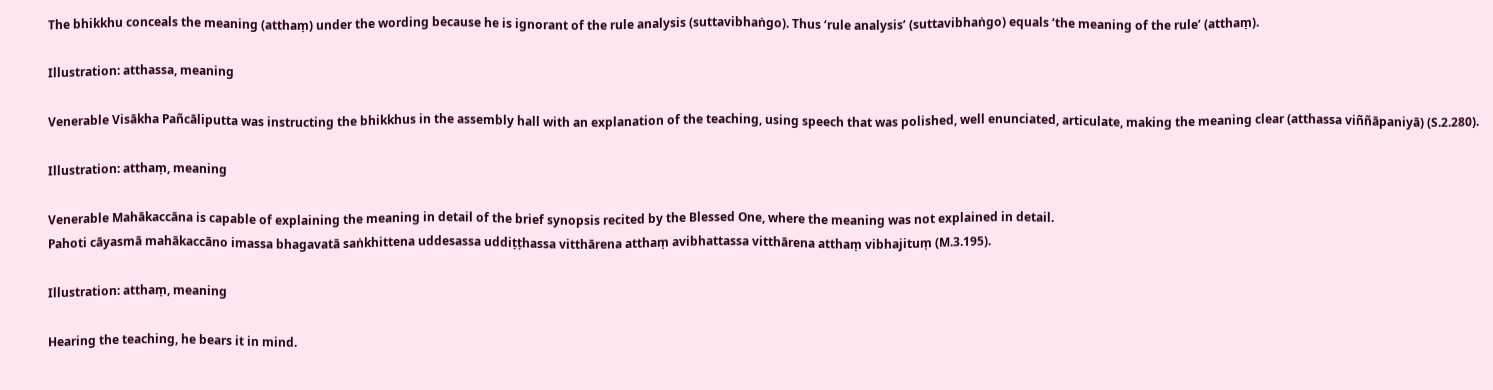The bhikkhu conceals the meaning (atthaṃ) under the wording because he is ignorant of the rule analysis (suttavibhaṅgo). Thus ‘rule analysis’ (suttavibhaṅgo) equals ‘the meaning of the rule’ (atthaṃ).

Illustration: atthassa, meaning

Venerable Visākha Pañcāliputta was instructing the bhikkhus in the assembly hall with an explanation of the teaching, using speech that was polished, well enunciated, articulate, making the meaning clear (atthassa viññāpaniyā) (S.2.280).

Illustration: atthaṃ, meaning

Venerable Mahākaccāna is capable of explaining the meaning in detail of the brief synopsis recited by the Blessed One, where the meaning was not explained in detail.
Pahoti cāyasmā mahākaccāno imassa bhagavatā saṅkhittena uddesassa uddiṭṭhassa vitthārena atthaṃ avibhattassa vitthārena atthaṃ vibhajituṃ (M.3.195).

Illustration: atthaṃ, meaning

Hearing the teaching, he bears it in mind.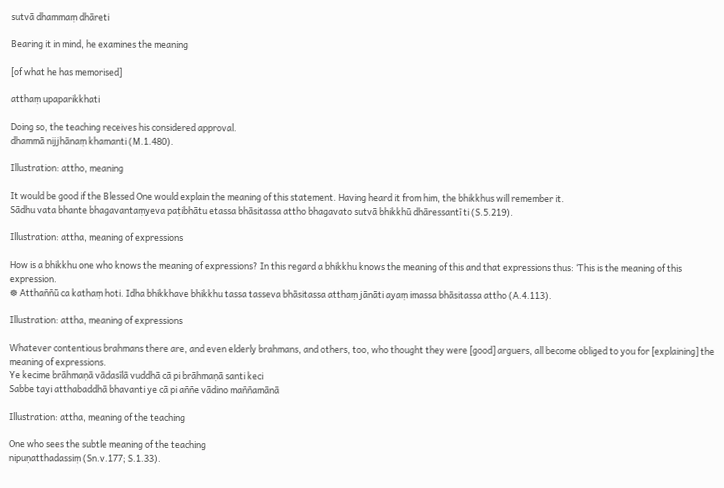sutvā dhammaṃ dhāreti

Bearing it in mind, he examines the meaning

[of what he has memorised]

atthaṃ upaparikkhati

Doing so, the teaching receives his considered approval.
dhammā nijjhānaṃ khamanti (M.1.480).

Illustration: attho, meaning

It would be good if the Blessed One would explain the meaning of this statement. Having heard it from him, the bhikkhus will remember it.
Sādhu vata bhante bhagavantaṃyeva paṭibhātu etassa bhāsitassa attho bhagavato sutvā bhikkhū dhāressantī ti (S.5.219).

Illustration: attha, meaning of expressions

How is a bhikkhu one who knows the meaning of expressions? In this regard a bhikkhu knows the meaning of this and that expressions thus: ‘This is the meaning of this expression.
☸ Atthaññū ca kathaṃ hoti. Idha bhikkhave bhikkhu tassa tasseva bhāsitassa atthaṃ jānāti ayaṃ imassa bhāsitassa attho (A.4.113).

Illustration: attha, meaning of expressions

Whatever contentious brahmans there are, and even elderly brahmans, and others, too, who thought they were [good] arguers, all become obliged to you for [explaining] the meaning of expressions.
Ye kecime brāhmaṇā vādasīlā vuddhā cā pi brāhmaṇā santi keci
Sabbe tayi atthabaddhā bhavanti ye cā pi aññe vādino maññamānā

Illustration: attha, meaning of the teaching

One who sees the subtle meaning of the teaching
nipuṇatthadassiṃ (Sn.v.177; S.1.33).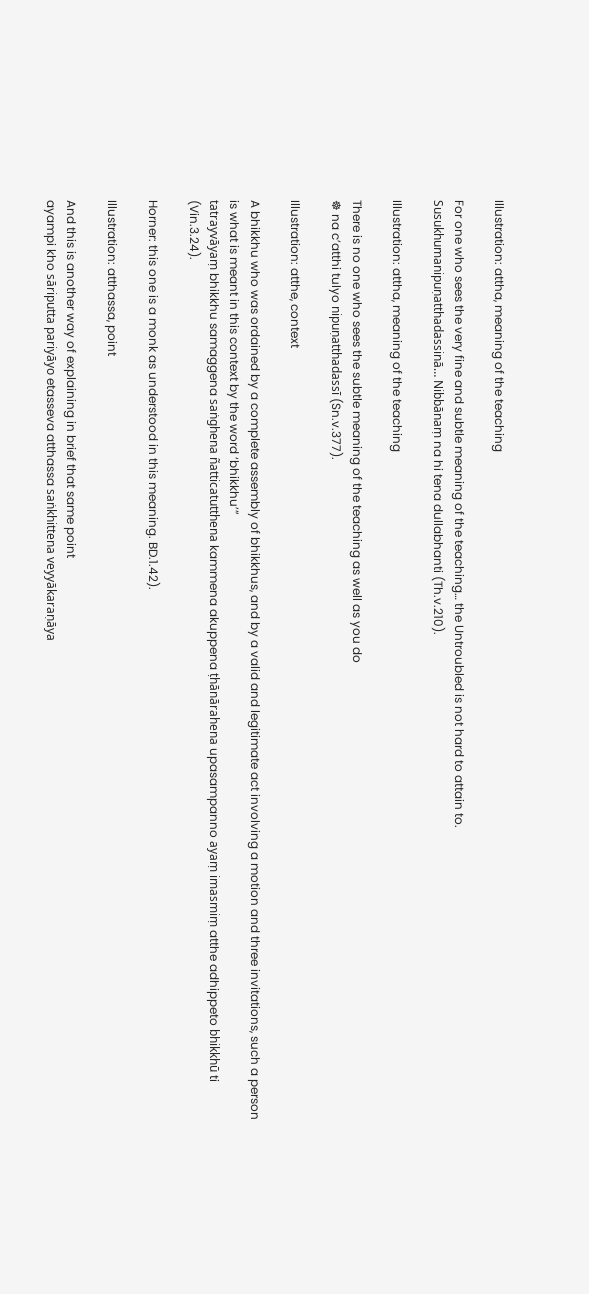Illustration: attha, meaning of the teaching

For one who sees the very fine and subtle meaning of the teaching… the Untroubled is not hard to attain to.
Susukhumanipuṇatthadassinā… Nibbānaṃ na hi tena dullabhanti (Th.v.210).

Illustration: attha, meaning of the teaching

There is no one who sees the subtle meaning of the teaching as well as you do
☸ na c’atthi tulyo nipuṇatthadassī (Sn.v.377).

Illustration: atthe, context

A bhikkhu who was ordained by a complete assembly of bhikkhus, and by a valid and legitimate act involving a motion and three invitations, such a person is what is meant in this context by the word ‘bhikkhu’”
tatrayvāyaṃ bhikkhu samaggena saṅghena ñatticatutthena kammena akuppena ṭhānārahena upasampanno ayaṃ imasmiṃ atthe adhippeto bhikkhū ti (Vin.3.24).

Horner: this one is a monk as understood in this meaning. BD.1.42).

Illustration: atthassa, point

And this is another way of explaining in brief that same point
ayampi kho sāriputta pariyāyo etasseva atthassa saṅkhittena veyyākaraṇāya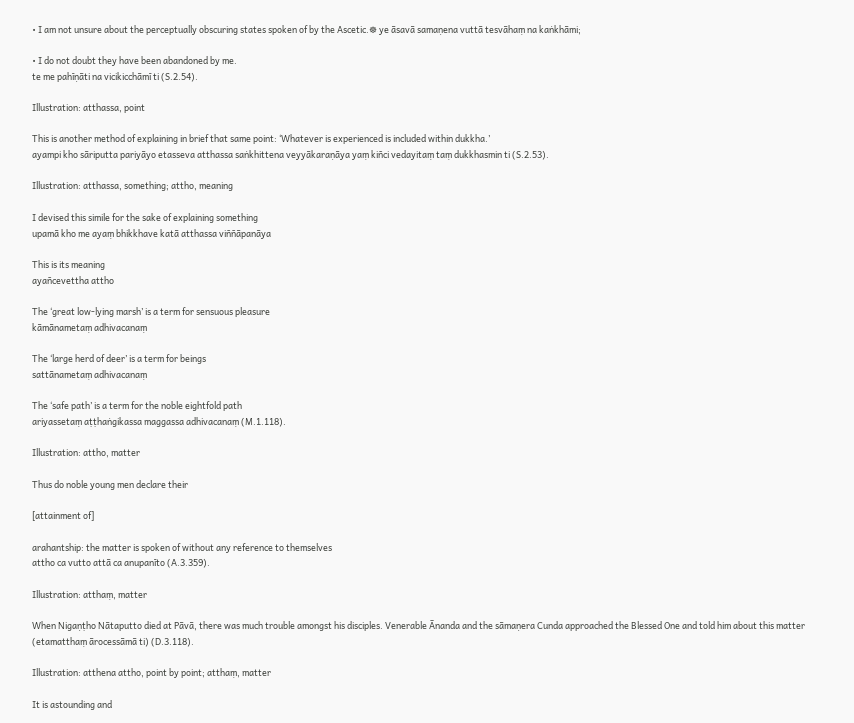• I am not unsure about the perceptually obscuring states spoken of by the Ascetic.☸ ye āsavā samaṇena vuttā tesvāhaṃ na kaṅkhāmi;

• I do not doubt they have been abandoned by me.
te me pahīṇāti na vicikicchāmī ti (S.2.54).

Illustration: atthassa, point

This is another method of explaining in brief that same point: ‘Whatever is experienced is included within dukkha.’
ayampi kho sāriputta pariyāyo etasseva atthassa saṅkhittena veyyākaraṇāya yaṃ kiñci vedayitaṃ taṃ dukkhasmin ti (S.2.53).

Illustration: atthassa, something; attho, meaning

I devised this simile for the sake of explaining something
upamā kho me ayaṃ bhikkhave katā atthassa viññāpanāya

This is its meaning
ayañcevettha attho

The ‘great low-lying marsh’ is a term for sensuous pleasure
kāmānametaṃ adhivacanaṃ

The ‘large herd of deer’ is a term for beings
sattānametaṃ adhivacanaṃ

The ‘safe path’ is a term for the noble eightfold path
ariyassetaṃ aṭṭhaṅgikassa maggassa adhivacanaṃ (M.1.118).

Illustration: attho, matter

Thus do noble young men declare their

[attainment of]

arahantship: the matter is spoken of without any reference to themselves
attho ca vutto attā ca anupanīto (A.3.359).

Illustration: atthaṃ, matter

When Nigaṇṭho Nātaputto died at Pāvā, there was much trouble amongst his disciples. Venerable Ānanda and the sāmaṇera Cunda approached the Blessed One and told him about this matter (etamatthaṃ ārocessāmā ti) (D.3.118).

Illustration: atthena attho, point by point; atthaṃ, matter

It is astounding and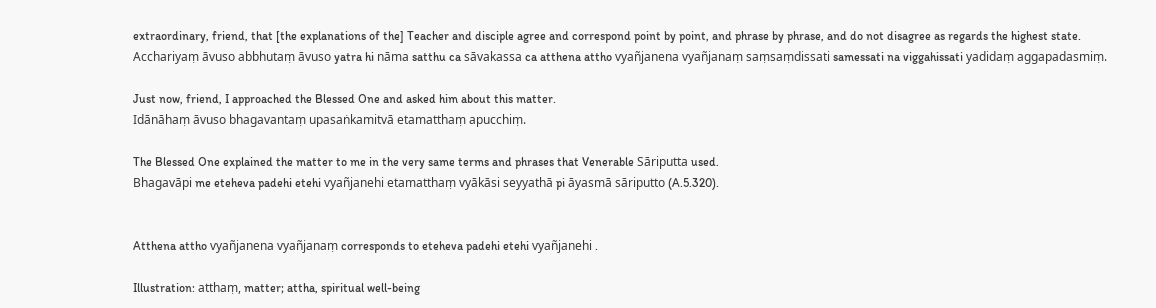extraordinary, friend, that [the explanations of the] Teacher and disciple agree and correspond point by point, and phrase by phrase, and do not disagree as regards the highest state.
Acchariyaṃ āvuso abbhutaṃ āvuso yatra hi nāma satthu ca sāvakassa ca atthena attho vyañjanena vyañjanaṃ saṃsaṃdissati samessati na viggahissati yadidaṃ aggapadasmiṃ.

Just now, friend, I approached the Blessed One and asked him about this matter.
Idānāhaṃ āvuso bhagavantaṃ upasaṅkamitvā etamatthaṃ apucchiṃ.

The Blessed One explained the matter to me in the very same terms and phrases that Venerable Sāriputta used.
Bhagavāpi me eteheva padehi etehi vyañjanehi etamatthaṃ vyākāsi seyyathā pi āyasmā sāriputto (A.5.320).


Atthena attho vyañjanena vyañjanaṃ corresponds to eteheva padehi etehi vyañjanehi .

Illustration: atthaṃ, matter; attha, spiritual well-being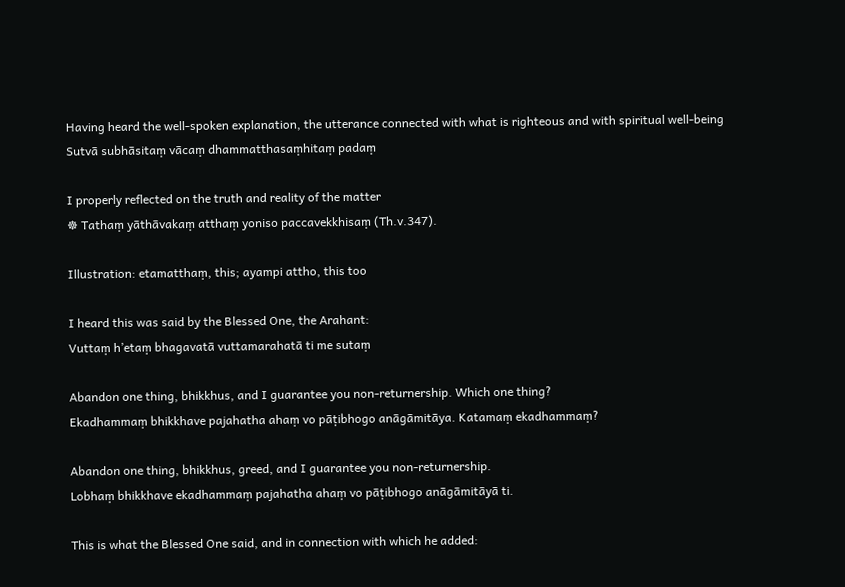Having heard the well-spoken explanation, the utterance connected with what is righteous and with spiritual well-being
Sutvā subhāsitaṃ vācaṃ dhammatthasaṃhitaṃ padaṃ

I properly reflected on the truth and reality of the matter
☸ Tathaṃ yāthāvakaṃ atthaṃ yoniso paccavekkhisaṃ (Th.v.347).

Illustration: etamatthaṃ, this; ayampi attho, this too

I heard this was said by the Blessed One, the Arahant:
Vuttaṃ h’etaṃ bhagavatā vuttamarahatā ti me sutaṃ

Abandon one thing, bhikkhus, and I guarantee you non-returnership. Which one thing?
Ekadhammaṃ bhikkhave pajahatha ahaṃ vo pāṭibhogo anāgāmitāya. Katamaṃ ekadhammaṃ?

Abandon one thing, bhikkhus, greed, and I guarantee you non-returnership.
Lobhaṃ bhikkhave ekadhammaṃ pajahatha ahaṃ vo pāṭibhogo anāgāmitāyā ti.

This is what the Blessed One said, and in connection with which he added: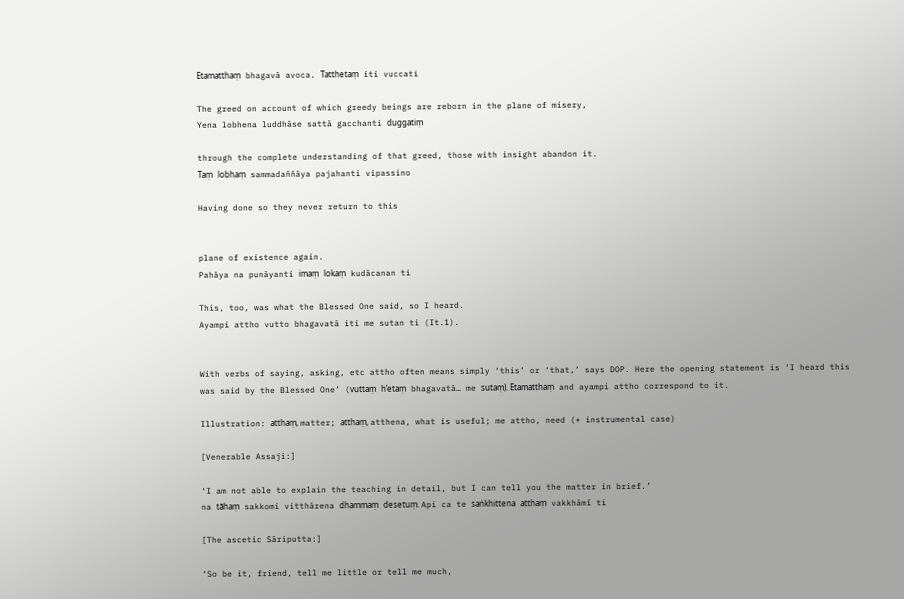Etamatthaṃ bhagavā avoca. Tatthetaṃ iti vuccati

The greed on account of which greedy beings are reborn in the plane of misery,
Yena lobhena luddhāse sattā gacchanti duggatiṃ

through the complete understanding of that greed, those with insight abandon it.
Taṃ lobhaṃ sammadaññāya pajahanti vipassino

Having done so they never return to this


plane of existence again.
Pahāya na punāyanti imaṃ lokaṃ kudācanan ti

This, too, was what the Blessed One said, so I heard.
Ayampi attho vutto bhagavatā iti me sutan ti (It.1).


With verbs of saying, asking, etc attho often means simply ‘this’ or ‘that,’ says DOP. Here the opening statement is ‘I heard this was said by the Blessed One’ (vuttaṃ h’etaṃ bhagavatā… me sutaṃ). Etamatthaṃ and ayampi attho correspond to it.

Illustration: atthaṃ, matter; atthaṃ, atthena, what is useful; me attho, need (+ instrumental case)

[Venerable Assaji:]

‘I am not able to explain the teaching in detail, but I can tell you the matter in brief.’
na tāhaṃ sakkomi vitthārena dhammaṃ desetuṃ. Api ca te saṅkhittena atthaṃ vakkhāmī ti

[The ascetic Sāriputta:]

‘So be it, friend, tell me little or tell me much,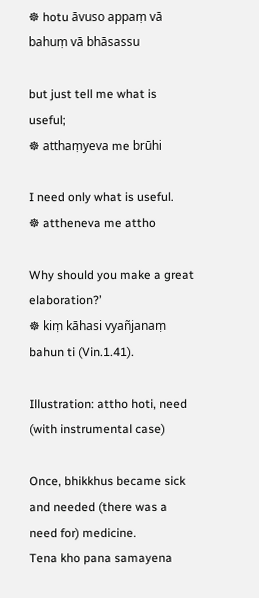☸ hotu āvuso appaṃ vā bahuṃ vā bhāsassu

but just tell me what is useful;
☸ atthaṃyeva me brūhi

I need only what is useful.
☸ attheneva me attho

Why should you make a great elaboration?’
☸ kiṃ kāhasi vyañjanaṃ bahun ti (Vin.1.41).

Illustration: attho hoti, need (with instrumental case)

Once, bhikkhus became sick and needed (there was a need for) medicine.
Tena kho pana samayena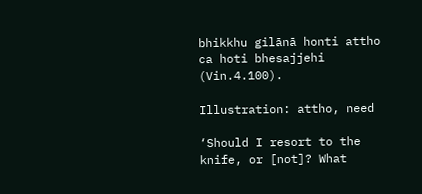bhikkhu gilānā honti attho ca hoti bhesajjehi (Vin.4.100).

Illustration: attho, need

‘Should I resort to the knife, or [not]? What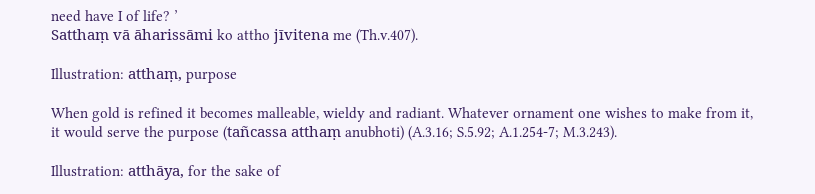need have I of life? ’
Satthaṃ vā āharissāmi ko attho jīvitena me (Th.v.407).

Illustration: atthaṃ, purpose

When gold is refined it becomes malleable, wieldy and radiant. Whatever ornament one wishes to make from it, it would serve the purpose (tañcassa atthaṃ anubhoti) (A.3.16; S.5.92; A.1.254-7; M.3.243).

Illustration: atthāya, for the sake of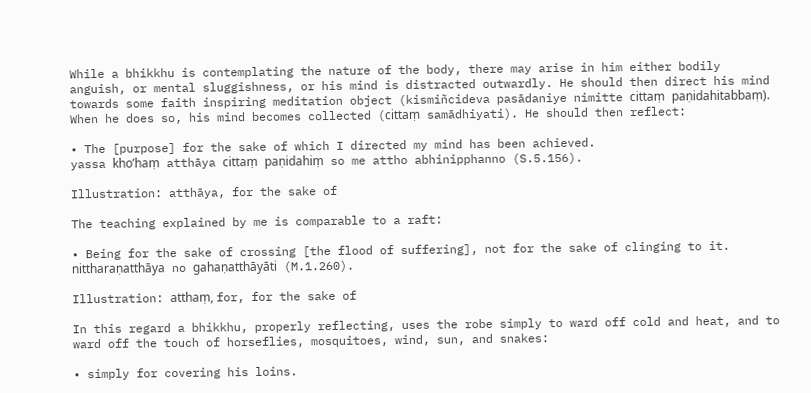While a bhikkhu is contemplating the nature of the body, there may arise in him either bodily anguish, or mental sluggishness, or his mind is distracted outwardly. He should then direct his mind towards some faith inspiring meditation object (kismiñcideva pasādaniye nimitte cittaṃ paṇidahitabbaṃ). When he does so, his mind becomes collected (cittaṃ samādhiyati). He should then reflect:

• The [purpose] for the sake of which I directed my mind has been achieved.
yassa kho’haṃ atthāya cittaṃ paṇidahiṃ so me attho abhinipphanno (S.5.156).

Illustration: atthāya, for the sake of

The teaching explained by me is comparable to a raft:

• Being for the sake of crossing [the flood of suffering], not for the sake of clinging to it.
nittharaṇatthāya no gahaṇatthāyāti (M.1.260).

Illustration: atthaṃ, for, for the sake of

In this regard a bhikkhu, properly reflecting, uses the robe simply to ward off cold and heat, and to ward off the touch of horseflies, mosquitoes, wind, sun, and snakes:

• simply for covering his loins.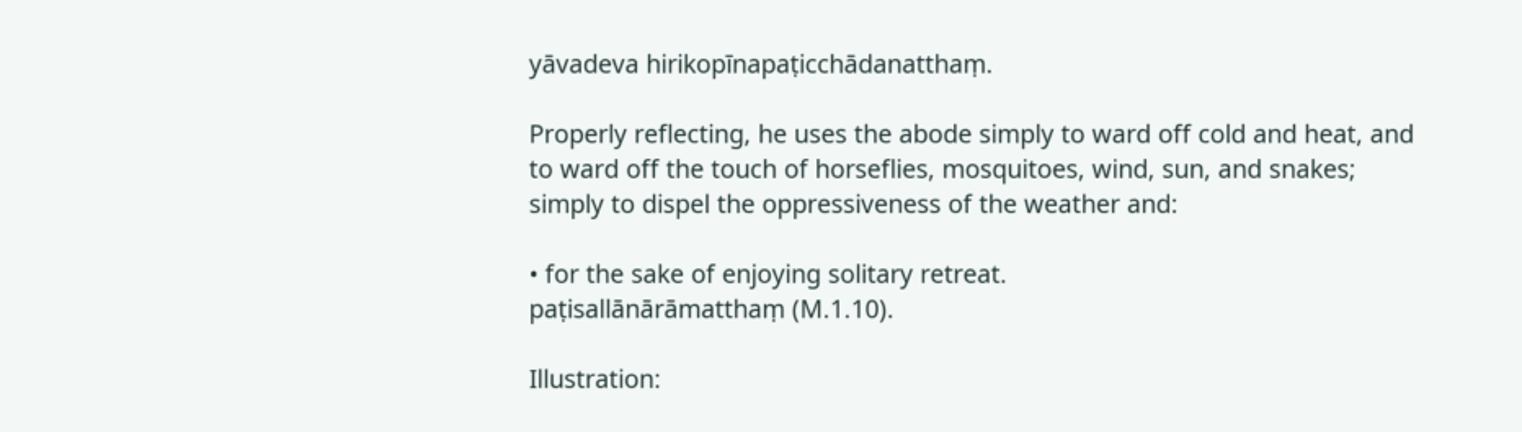yāvadeva hirikopīnapaṭicchādanatthaṃ.

Properly reflecting, he uses the abode simply to ward off cold and heat, and to ward off the touch of horseflies, mosquitoes, wind, sun, and snakes; simply to dispel the oppressiveness of the weather and:

• for the sake of enjoying solitary retreat.
paṭisallānārāmatthaṃ (M.1.10).

Illustration: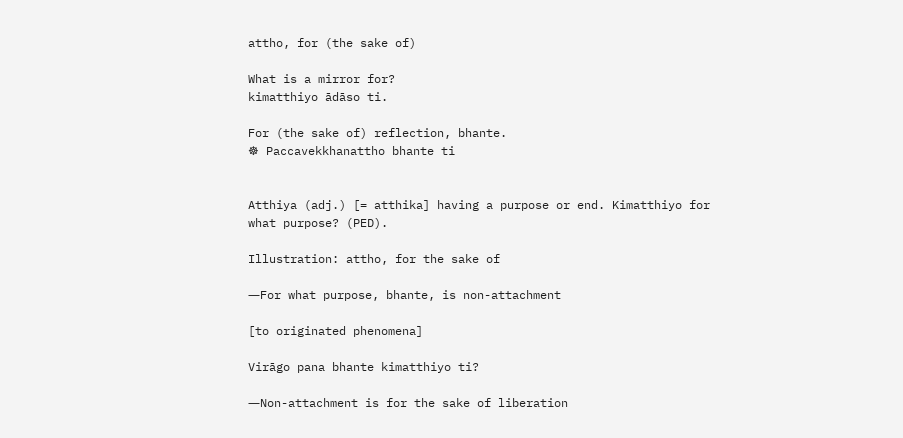attho, for (the sake of)

What is a mirror for?
kimatthiyo ādāso ti.

For (the sake of) reflection, bhante.
☸ Paccavekkhanattho bhante ti


Atthiya (adj.) [= atthika] having a purpose or end. Kimatthiyo for what purpose? (PED).

Illustration: attho, for the sake of

―For what purpose, bhante, is non-attachment

[to originated phenomena]

Virāgo pana bhante kimatthiyo ti?

―Non-attachment is for the sake of liberation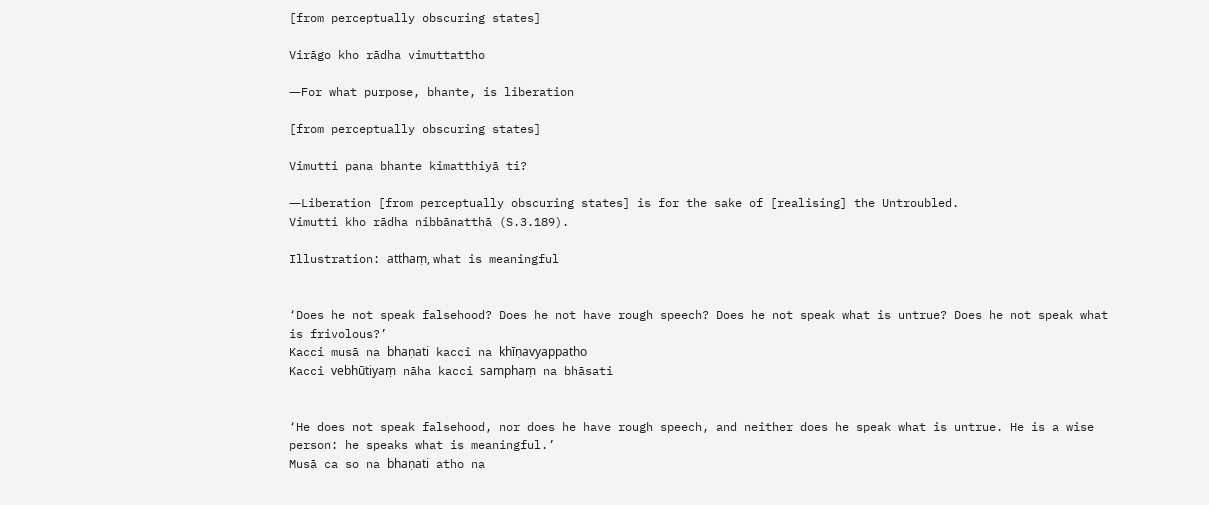[from perceptually obscuring states]

Virāgo kho rādha vimuttattho

―For what purpose, bhante, is liberation

[from perceptually obscuring states]

Vimutti pana bhante kimatthiyā ti?

―Liberation [from perceptually obscuring states] is for the sake of [realising] the Untroubled.
Vimutti kho rādha nibbānatthā (S.3.189).

Illustration: atthaṃ, what is meaningful


‘Does he not speak falsehood? Does he not have rough speech? Does he not speak what is untrue? Does he not speak what is frivolous?’
Kacci musā na bhaṇati kacci na khīṇavyappatho
Kacci vebhūtiyaṃ nāha kacci samphaṃ na bhāsati


‘He does not speak falsehood, nor does he have rough speech, and neither does he speak what is untrue. He is a wise person: he speaks what is meaningful.’
Musā ca so na bhaṇati atho na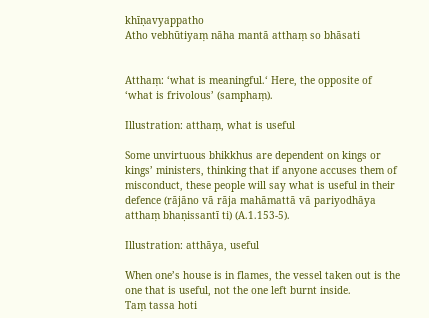khīṇavyappatho
Atho vebhūtiyaṃ nāha mantā atthaṃ so bhāsati


Atthaṃ: ‘what is meaningful.‘ Here, the opposite of ‘what is frivolous’ (samphaṃ).

Illustration: atthaṃ, what is useful

Some unvirtuous bhikkhus are dependent on kings or kings’ ministers, thinking that if anyone accuses them of misconduct, these people will say what is useful in their defence (rājāno vā rāja mahāmattā vā pariyodhāya atthaṃ bhaṇissantī ti) (A.1.153-5).

Illustration: atthāya, useful

When one’s house is in flames, the vessel taken out is the one that is useful, not the one left burnt inside.
Taṃ tassa hoti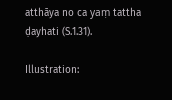atthāya no ca yaṃ tattha ḍayhati (S.1.31).

Illustration: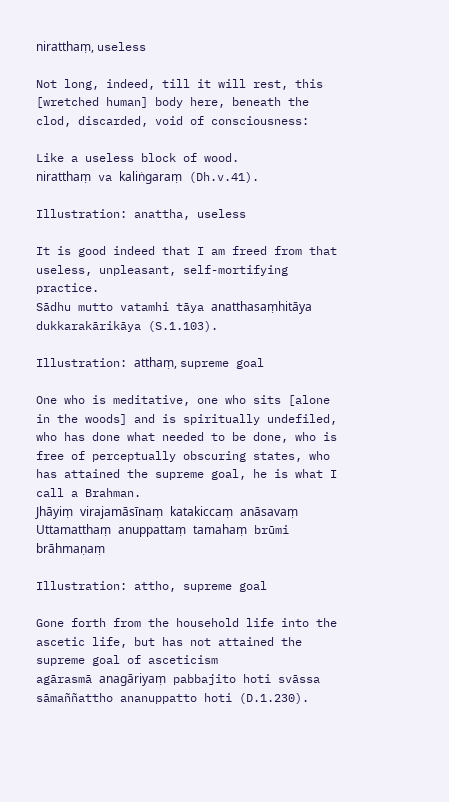niratthaṃ, useless

Not long, indeed, till it will rest, this [wretched human] body here, beneath the clod, discarded, void of consciousness:

Like a useless block of wood.
niratthaṃ va kaliṅgaraṃ (Dh.v.41).

Illustration: anattha, useless

It is good indeed that I am freed from that useless, unpleasant, self-mortifying practice.
Sādhu mutto vatamhi tāya anatthasaṃhitāya dukkarakārikāya (S.1.103).

Illustration: atthaṃ, supreme goal

One who is meditative, one who sits [alone in the woods] and is spiritually undefiled, who has done what needed to be done, who is free of perceptually obscuring states, who has attained the supreme goal, he is what I call a Brahman.
Jhāyiṃ virajamāsīnaṃ katakiccaṃ anāsavaṃ
Uttamatthaṃ anuppattaṃ tamahaṃ brūmi brāhmaṇaṃ

Illustration: attho, supreme goal

Gone forth from the household life into the ascetic life, but has not attained the supreme goal of asceticism
agārasmā anagāriyaṃ pabbajito hoti svāssa sāmaññattho ananuppatto hoti (D.1.230).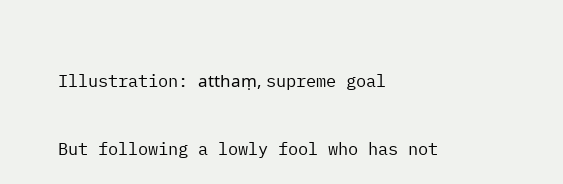Illustration: atthaṃ, supreme goal

But following a lowly fool who has not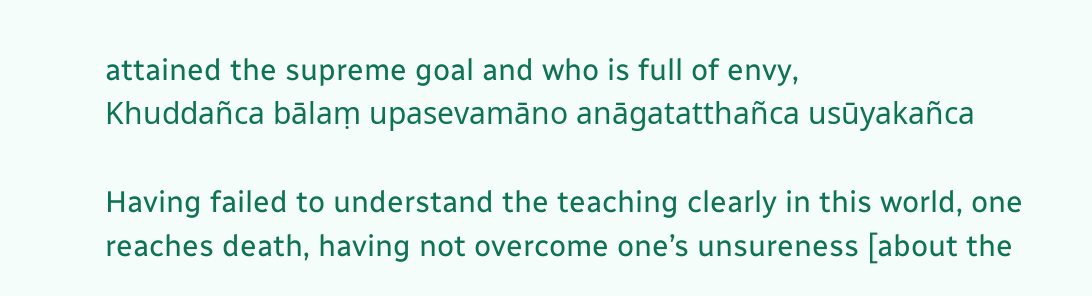attained the supreme goal and who is full of envy,
Khuddañca bālaṃ upasevamāno anāgatatthañca usūyakañca

Having failed to understand the teaching clearly in this world, one reaches death, having not overcome one’s unsureness [about the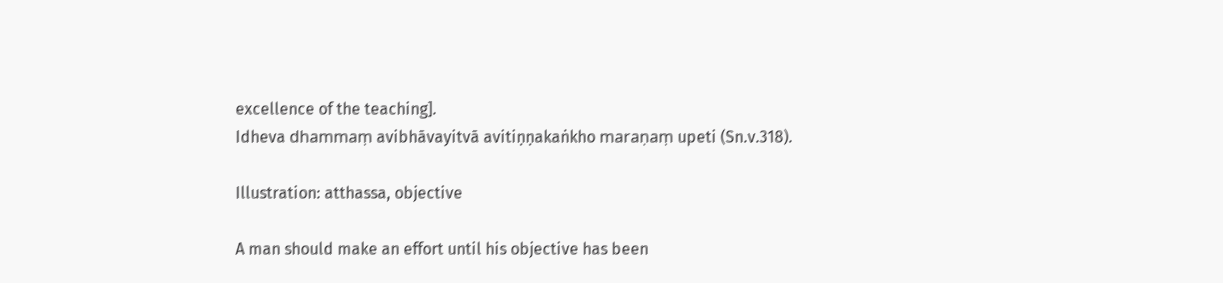excellence of the teaching].
Idheva dhammaṃ avibhāvayitvā avitiṇṇakaṅkho maraṇaṃ upeti (Sn.v.318).

Illustration: atthassa, objective

A man should make an effort until his objective has been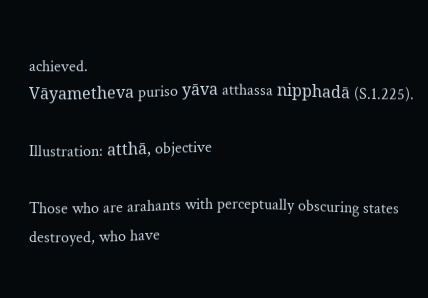achieved.
Vāyametheva puriso yāva atthassa nipphadā (S.1.225).

Illustration: atthā, objective

Those who are arahants with perceptually obscuring states destroyed, who have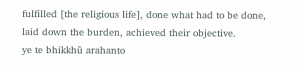fulfilled [the religious life], done what had to be done, laid down the burden, achieved their objective.
ye te bhikkhū arahanto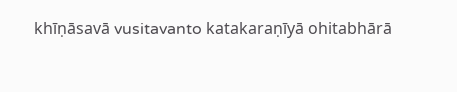khīṇāsavā vusitavanto katakaraṇīyā ohitabhārā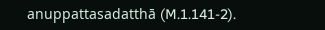anuppattasadatthā (M.1.141-2).